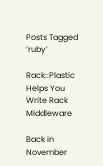Posts Tagged ‘ruby’

Rack::Plastic Helps You Write Rack Middleware

Back in November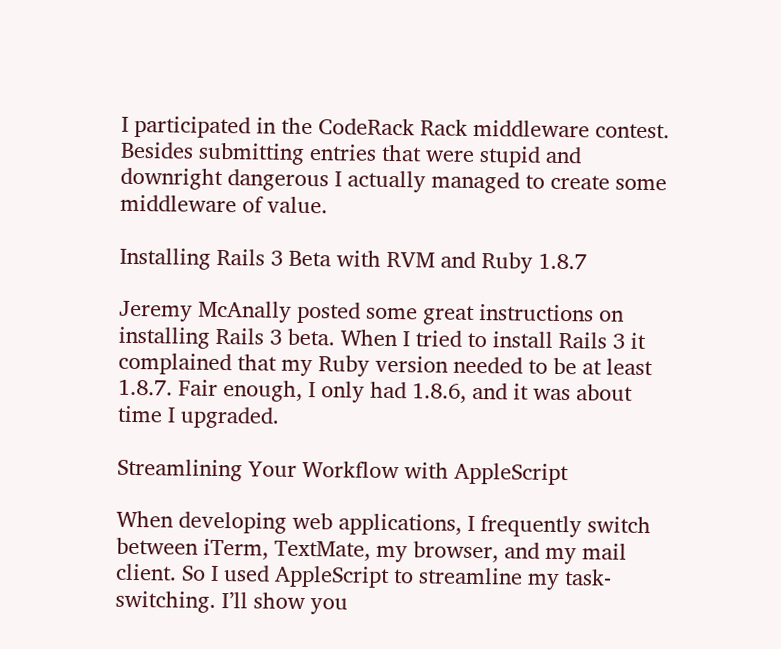I participated in the CodeRack Rack middleware contest. Besides submitting entries that were stupid and downright dangerous I actually managed to create some middleware of value.

Installing Rails 3 Beta with RVM and Ruby 1.8.7

Jeremy McAnally posted some great instructions on installing Rails 3 beta. When I tried to install Rails 3 it complained that my Ruby version needed to be at least 1.8.7. Fair enough, I only had 1.8.6, and it was about time I upgraded.

Streamlining Your Workflow with AppleScript

When developing web applications, I frequently switch between iTerm, TextMate, my browser, and my mail client. So I used AppleScript to streamline my task-switching. I’ll show you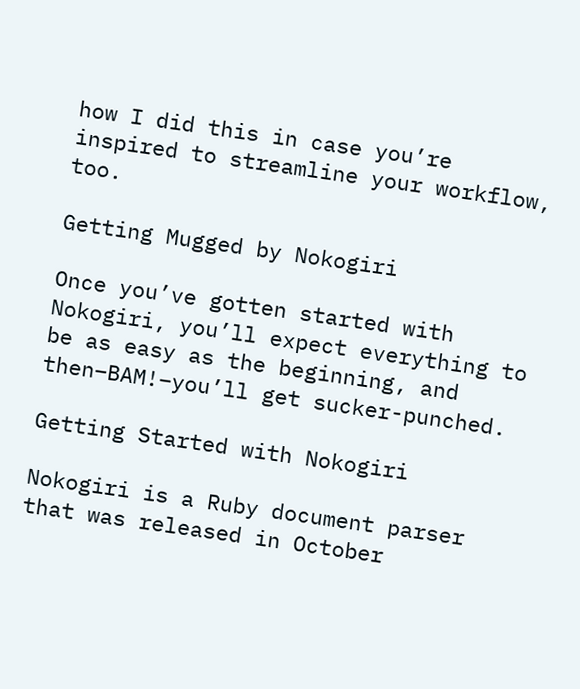how I did this in case you’re inspired to streamline your workflow, too.

Getting Mugged by Nokogiri

Once you’ve gotten started with Nokogiri, you’ll expect everything to be as easy as the beginning, and then–BAM!–you’ll get sucker-punched.

Getting Started with Nokogiri

Nokogiri is a Ruby document parser that was released in October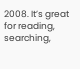2008. It’s great for reading, searching,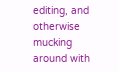editing, and otherwise mucking around with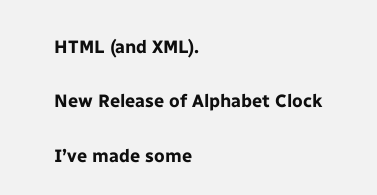HTML (and XML).

New Release of Alphabet Clock

I’ve made some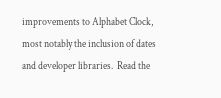improvements to Alphabet Clock, most notably the inclusion of dates and developer libraries.  Read the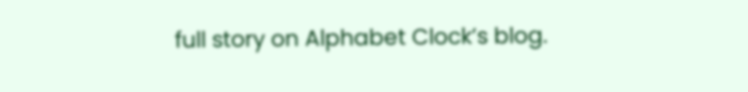full story on Alphabet Clock’s blog.